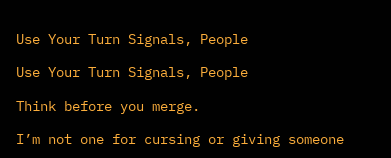Use Your Turn Signals, People

Use Your Turn Signals, People

Think before you merge.

I’m not one for cursing or giving someone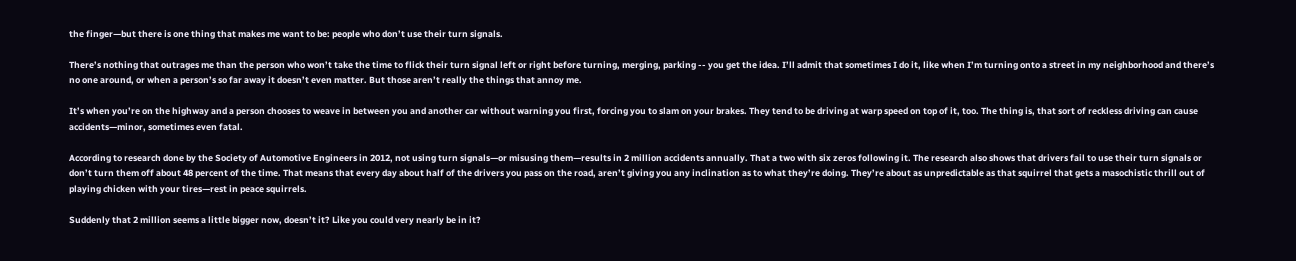the finger—but there is one thing that makes me want to be: people who don’t use their turn signals.

There’s nothing that outrages me than the person who won’t take the time to flick their turn signal left or right before turning, merging, parking -- you get the idea. I’ll admit that sometimes I do it, like when I’m turning onto a street in my neighborhood and there’s no one around, or when a person’s so far away it doesn’t even matter. But those aren’t really the things that annoy me.

It’s when you’re on the highway and a person chooses to weave in between you and another car without warning you first, forcing you to slam on your brakes. They tend to be driving at warp speed on top of it, too. The thing is, that sort of reckless driving can cause accidents—minor, sometimes even fatal.

According to research done by the Society of Automotive Engineers in 2012, not using turn signals—or misusing them—results in 2 million accidents annually. That a two with six zeros following it. The research also shows that drivers fail to use their turn signals or don’t turn them off about 48 percent of the time. That means that every day about half of the drivers you pass on the road, aren’t giving you any inclination as to what they’re doing. They’re about as unpredictable as that squirrel that gets a masochistic thrill out of playing chicken with your tires—rest in peace squirrels.

Suddenly that 2 million seems a little bigger now, doesn’t it? Like you could very nearly be in it?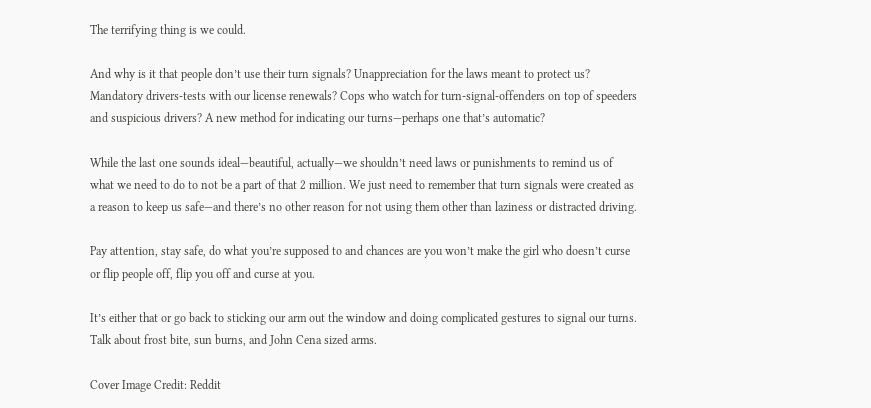The terrifying thing is we could.

And why is it that people don’t use their turn signals? Unappreciation for the laws meant to protect us? Mandatory drivers-tests with our license renewals? Cops who watch for turn-signal-offenders on top of speeders and suspicious drivers? A new method for indicating our turns—perhaps one that’s automatic?

While the last one sounds ideal—beautiful, actually—we shouldn’t need laws or punishments to remind us of what we need to do to not be a part of that 2 million. We just need to remember that turn signals were created as a reason to keep us safe—and there’s no other reason for not using them other than laziness or distracted driving.

Pay attention, stay safe, do what you’re supposed to and chances are you won’t make the girl who doesn’t curse or flip people off, flip you off and curse at you.

It’s either that or go back to sticking our arm out the window and doing complicated gestures to signal our turns. Talk about frost bite, sun burns, and John Cena sized arms.

Cover Image Credit: Reddit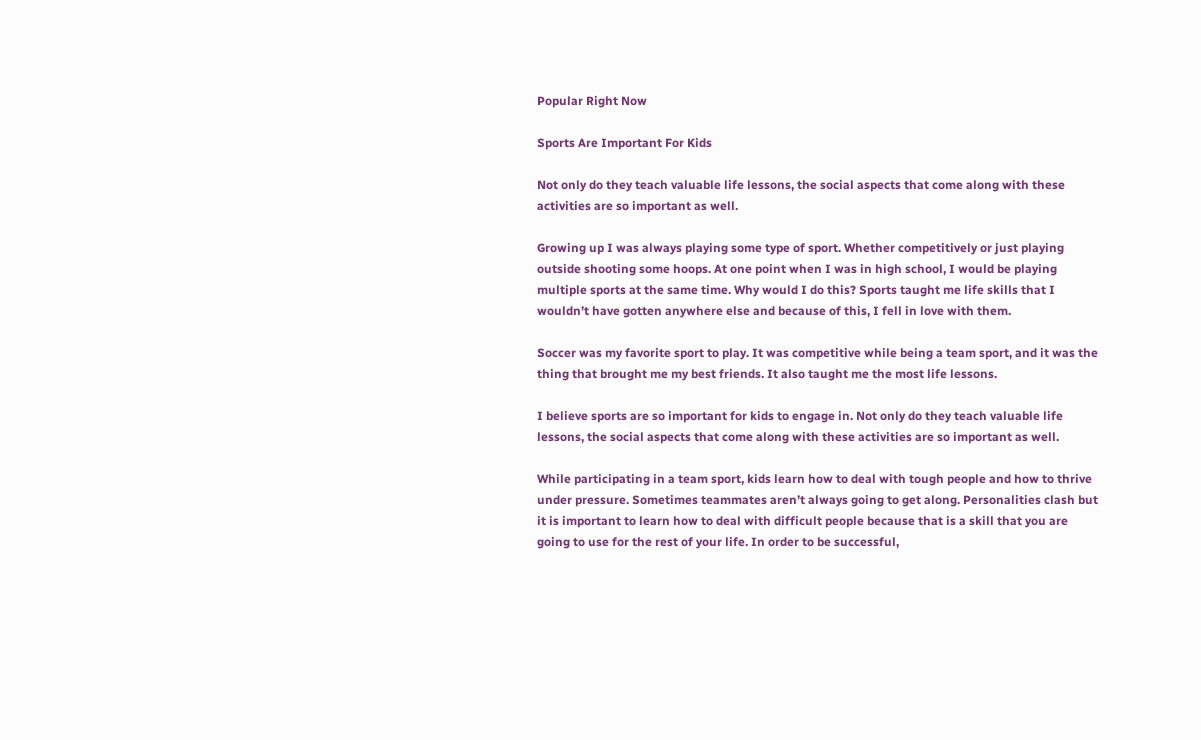Popular Right Now

Sports Are Important For Kids

Not only do they teach valuable life lessons, the social aspects that come along with these activities are so important as well.

Growing up I was always playing some type of sport. Whether competitively or just playing outside shooting some hoops. At one point when I was in high school, I would be playing multiple sports at the same time. Why would I do this? Sports taught me life skills that I wouldn’t have gotten anywhere else and because of this, I fell in love with them.

Soccer was my favorite sport to play. It was competitive while being a team sport, and it was the thing that brought me my best friends. It also taught me the most life lessons.

I believe sports are so important for kids to engage in. Not only do they teach valuable life lessons, the social aspects that come along with these activities are so important as well.

While participating in a team sport, kids learn how to deal with tough people and how to thrive under pressure. Sometimes teammates aren’t always going to get along. Personalities clash but it is important to learn how to deal with difficult people because that is a skill that you are going to use for the rest of your life. In order to be successful,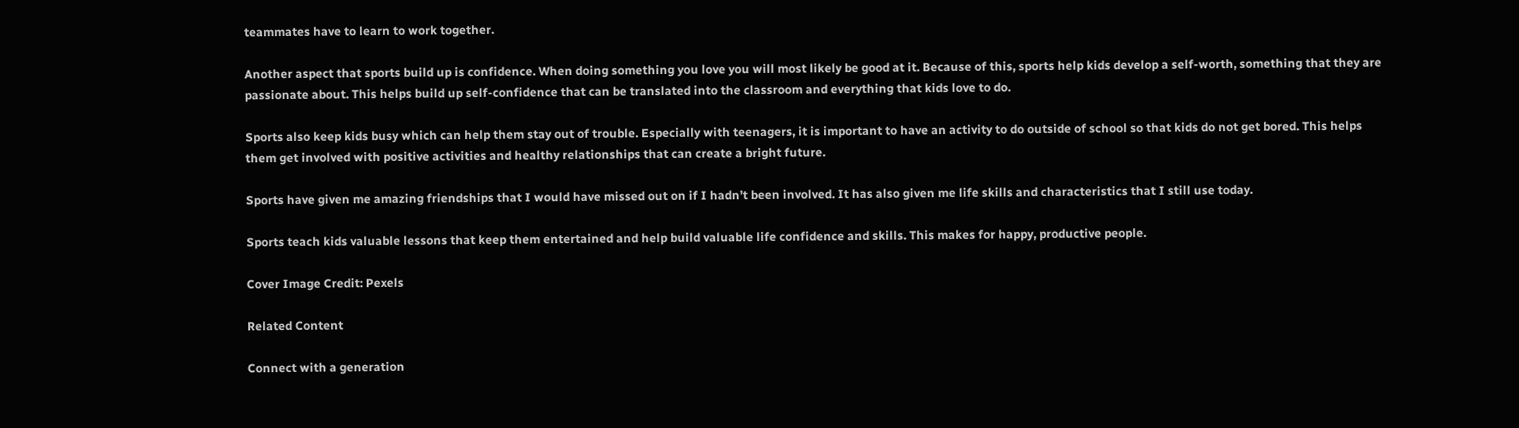teammates have to learn to work together.

Another aspect that sports build up is confidence. When doing something you love you will most likely be good at it. Because of this, sports help kids develop a self-worth, something that they are passionate about. This helps build up self-confidence that can be translated into the classroom and everything that kids love to do.

Sports also keep kids busy which can help them stay out of trouble. Especially with teenagers, it is important to have an activity to do outside of school so that kids do not get bored. This helps them get involved with positive activities and healthy relationships that can create a bright future.

Sports have given me amazing friendships that I would have missed out on if I hadn’t been involved. It has also given me life skills and characteristics that I still use today.

Sports teach kids valuable lessons that keep them entertained and help build valuable life confidence and skills. This makes for happy, productive people.

Cover Image Credit: Pexels

Related Content

Connect with a generation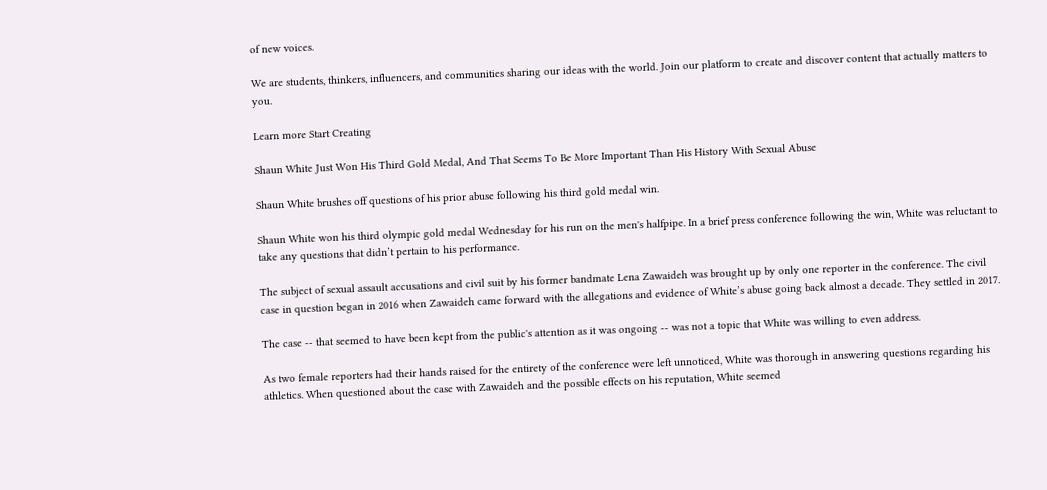of new voices.

We are students, thinkers, influencers, and communities sharing our ideas with the world. Join our platform to create and discover content that actually matters to you.

Learn more Start Creating

Shaun White Just Won His Third Gold Medal, And That Seems To Be More Important Than His History With Sexual Abuse

Shaun White brushes off questions of his prior abuse following his third gold medal win.

Shaun White won his third olympic gold medal Wednesday for his run on the men's halfpipe. In a brief press conference following the win, White was reluctant to take any questions that didn’t pertain to his performance.

The subject of sexual assault accusations and civil suit by his former bandmate Lena Zawaideh was brought up by only one reporter in the conference. The civil case in question began in 2016 when Zawaideh came forward with the allegations and evidence of White’s abuse going back almost a decade. They settled in 2017.

The case -- that seemed to have been kept from the public's attention as it was ongoing -- was not a topic that White was willing to even address.

As two female reporters had their hands raised for the entirety of the conference were left unnoticed, White was thorough in answering questions regarding his athletics. When questioned about the case with Zawaideh and the possible effects on his reputation, White seemed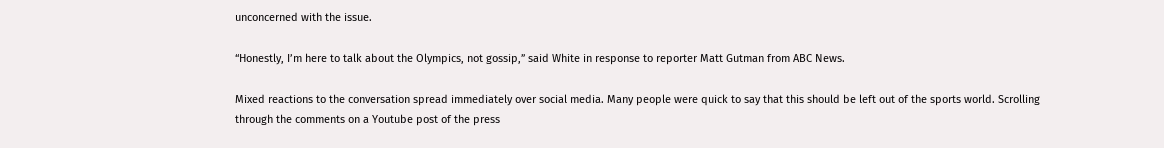unconcerned with the issue.

“Honestly, I’m here to talk about the Olympics, not gossip,” said White in response to reporter Matt Gutman from ABC News.

Mixed reactions to the conversation spread immediately over social media. Many people were quick to say that this should be left out of the sports world. Scrolling through the comments on a Youtube post of the press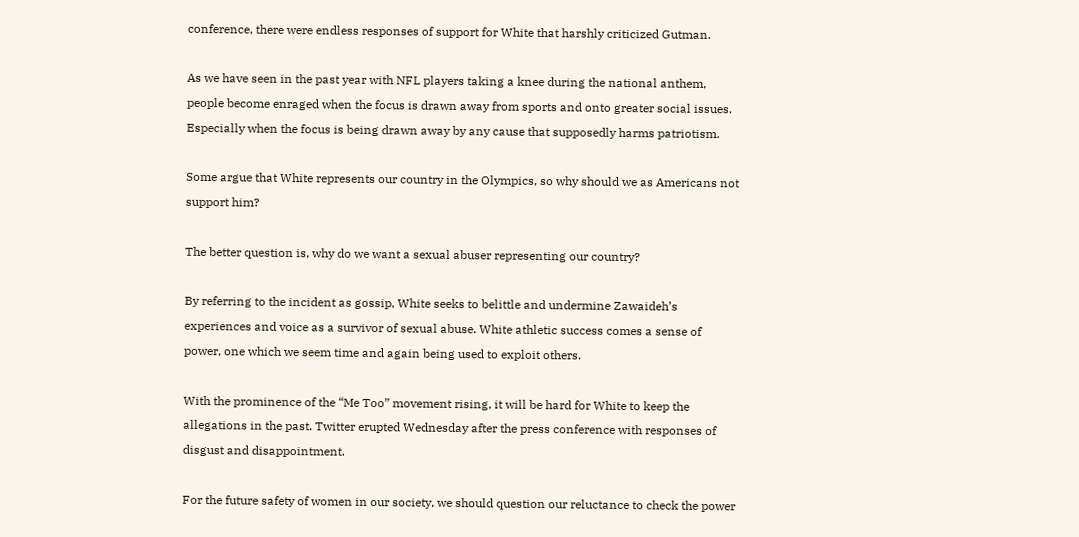conference, there were endless responses of support for White that harshly criticized Gutman.

As we have seen in the past year with NFL players taking a knee during the national anthem, people become enraged when the focus is drawn away from sports and onto greater social issues. Especially when the focus is being drawn away by any cause that supposedly harms patriotism.

Some argue that White represents our country in the Olympics, so why should we as Americans not support him?

The better question is, why do we want a sexual abuser representing our country?

By referring to the incident as gossip, White seeks to belittle and undermine Zawaideh’s experiences and voice as a survivor of sexual abuse. White athletic success comes a sense of power, one which we seem time and again being used to exploit others.

With the prominence of the “Me Too” movement rising, it will be hard for White to keep the allegations in the past. Twitter erupted Wednesday after the press conference with responses of disgust and disappointment.

For the future safety of women in our society, we should question our reluctance to check the power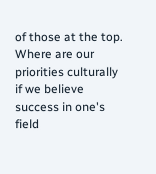of those at the top. Where are our priorities culturally if we believe success in one's field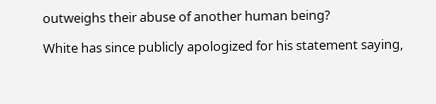outweighs their abuse of another human being?

White has since publicly apologized for his statement saying,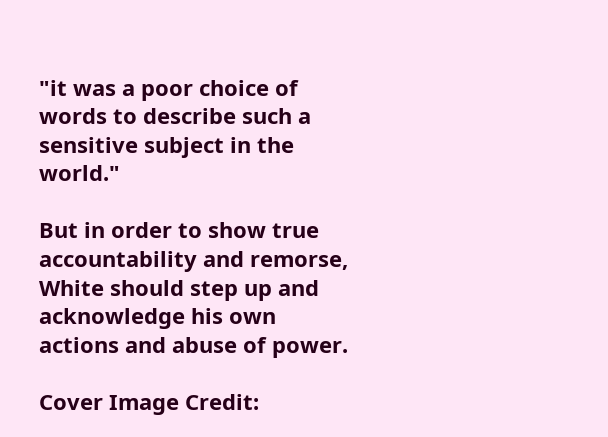"it was a poor choice of words to describe such a sensitive subject in the world."

But in order to show true accountability and remorse, White should step up and acknowledge his own actions and abuse of power.

Cover Image Credit: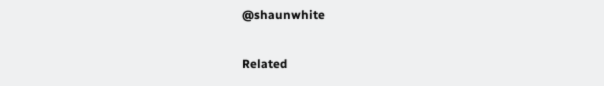@shaunwhite

Related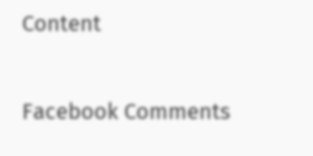Content

Facebook Comments